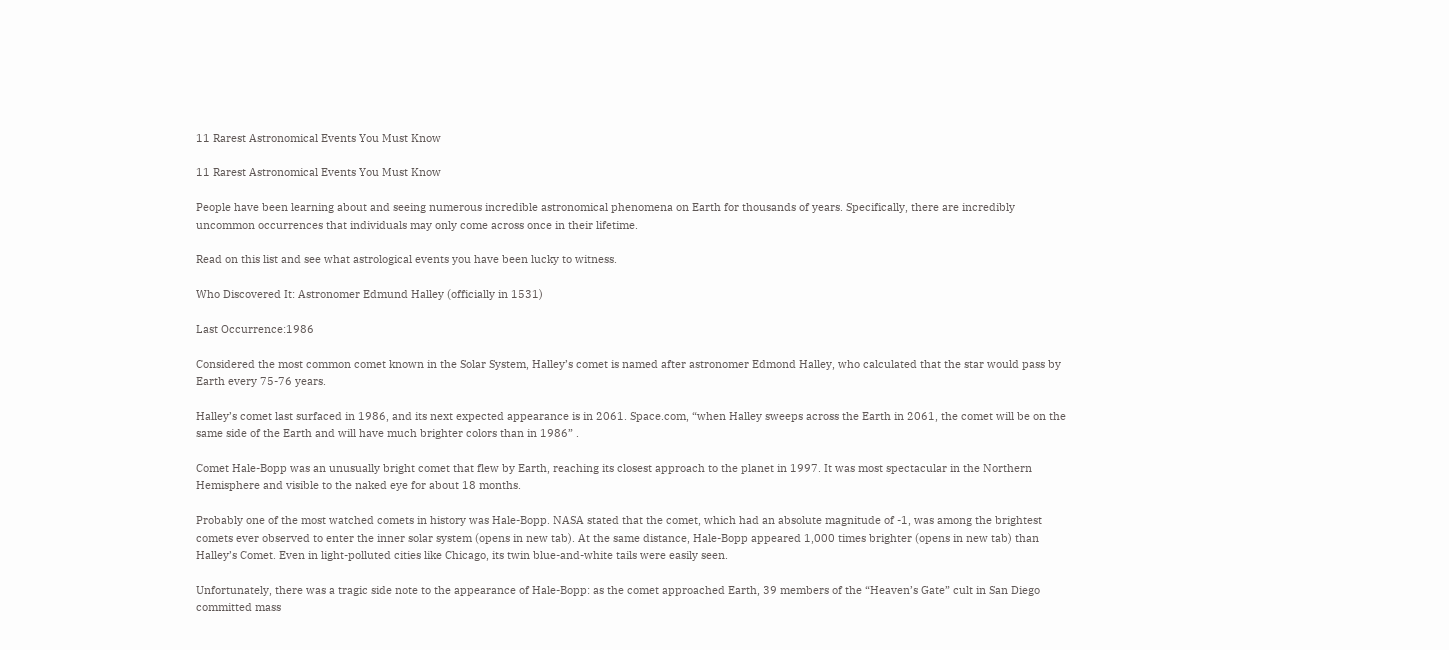11 Rarest Astronomical Events You Must Know

11 Rarest Astronomical Events You Must Know

People have been learning about and seeing numerous incredible astronomical phenomena on Earth for thousands of years. Specifically, there are incredibly uncommon occurrences that individuals may only come across once in their lifetime.

Read on this list and see what astrological events you have been lucky to witness.

Who Discovered It: Astronomer Edmund Halley (officially in 1531)

Last Occurrence:1986

Considered the most common comet known in the Solar System, Halley’s comet is named after astronomer Edmond Halley, who calculated that the star would pass by Earth every 75-76 years.

Halley’s comet last surfaced in 1986, and its next expected appearance is in 2061. Space.com, “when Halley sweeps across the Earth in 2061, the comet will be on the same side of the Earth and will have much brighter colors than in 1986” .

Comet Hale-Bopp was an unusually bright comet that flew by Earth, reaching its closest approach to the planet in 1997. It was most spectacular in the Northern Hemisphere and visible to the naked eye for about 18 months.

Probably one of the most watched comets in history was Hale-Bopp. NASA stated that the comet, which had an absolute magnitude of -1, was among the brightest comets ever observed to enter the inner solar system (opens in new tab). At the same distance, Hale-Bopp appeared 1,000 times brighter (opens in new tab) than Halley’s Comet. Even in light-polluted cities like Chicago, its twin blue-and-white tails were easily seen.

Unfortunately, there was a tragic side note to the appearance of Hale-Bopp: as the comet approached Earth, 39 members of the “Heaven’s Gate” cult in San Diego committed mass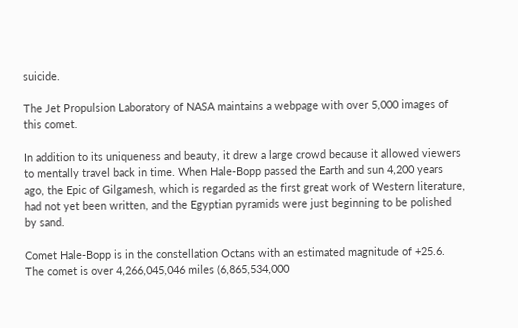suicide.

The Jet Propulsion Laboratory of NASA maintains a webpage with over 5,000 images of this comet.

In addition to its uniqueness and beauty, it drew a large crowd because it allowed viewers to mentally travel back in time. When Hale-Bopp passed the Earth and sun 4,200 years ago, the Epic of Gilgamesh, which is regarded as the first great work of Western literature, had not yet been written, and the Egyptian pyramids were just beginning to be polished by sand.

Comet Hale-Bopp is in the constellation Octans with an estimated magnitude of +25.6. The comet is over 4,266,045,046 miles (6,865,534,000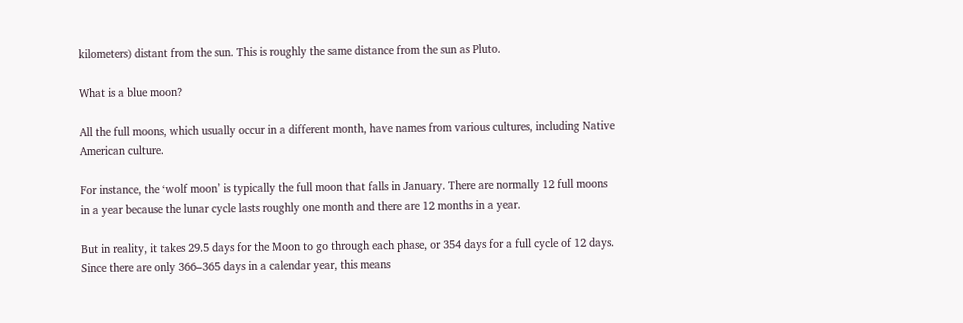kilometers) distant from the sun. This is roughly the same distance from the sun as Pluto.

What is a blue moon?

All the full moons, which usually occur in a different month, have names from various cultures, including Native American culture.

For instance, the ‘wolf moon’ is typically the full moon that falls in January. There are normally 12 full moons in a year because the lunar cycle lasts roughly one month and there are 12 months in a year.

But in reality, it takes 29.5 days for the Moon to go through each phase, or 354 days for a full cycle of 12 days. Since there are only 366–365 days in a calendar year, this means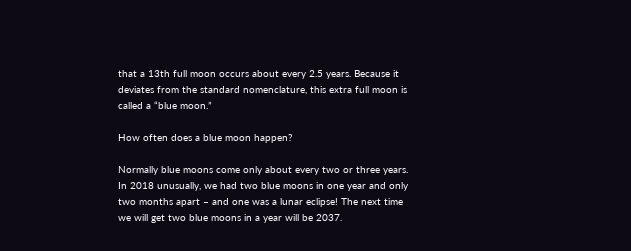that a 13th full moon occurs about every 2.5 years. Because it deviates from the standard nomenclature, this extra full moon is called a “blue moon.”

How often does a blue moon happen?

Normally blue moons come only about every two or three years. In 2018 unusually, we had two blue moons in one year and only two months apart – and one was a lunar eclipse! The next time we will get two blue moons in a year will be 2037.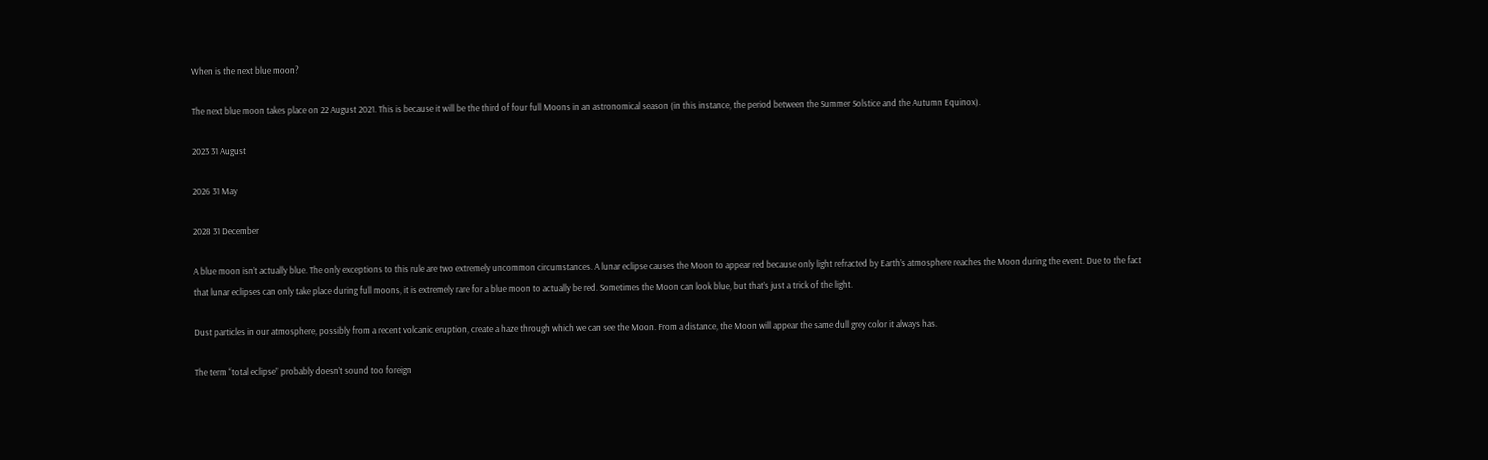When is the next blue moon?

The next blue moon takes place on 22 August 2021. This is because it will be the third of four full Moons in an astronomical season (in this instance, the period between the Summer Solstice and the Autumn Equinox).

2023 31 August

2026 31 May

2028 31 December

A blue moon isn’t actually blue. The only exceptions to this rule are two extremely uncommon circumstances. A lunar eclipse causes the Moon to appear red because only light refracted by Earth’s atmosphere reaches the Moon during the event. Due to the fact that lunar eclipses can only take place during full moons, it is extremely rare for a blue moon to actually be red. Sometimes the Moon can look blue, but that’s just a trick of the light.

Dust particles in our atmosphere, possibly from a recent volcanic eruption, create a haze through which we can see the Moon. From a distance, the Moon will appear the same dull grey color it always has.

The term “total eclipse” probably doesn’t sound too foreign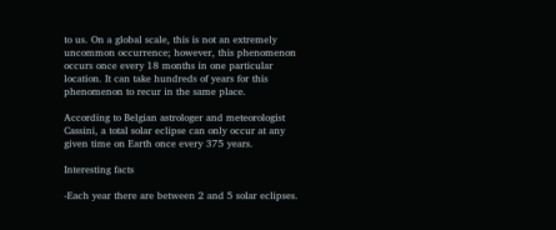to us. On a global scale, this is not an extremely uncommon occurrence; however, this phenomenon occurs once every 18 months in one particular location. It can take hundreds of years for this phenomenon to recur in the same place.

According to Belgian astrologer and meteorologist Cassini, a total solar eclipse can only occur at any given time on Earth once every 375 years.

Interesting facts

-Each year there are between 2 and 5 solar eclipses.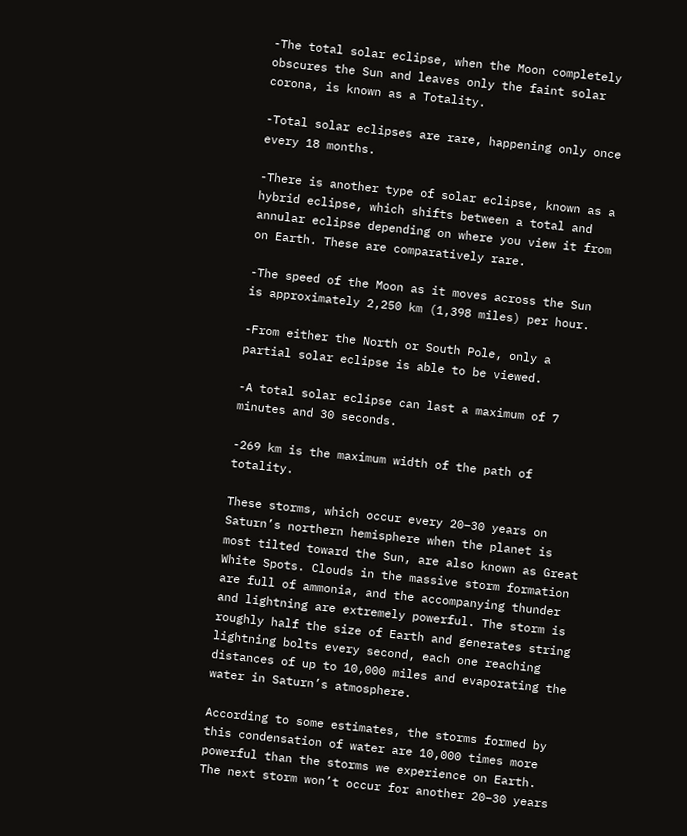-The total solar eclipse, when the Moon completely obscures the Sun and leaves only the faint solar corona, is known as a Totality.

-Total solar eclipses are rare, happening only once every 18 months.

-There is another type of solar eclipse, known as a hybrid eclipse, which shifts between a total and annular eclipse depending on where you view it from on Earth. These are comparatively rare.

-The speed of the Moon as it moves across the Sun is approximately 2,250 km (1,398 miles) per hour.

-From either the North or South Pole, only a partial solar eclipse is able to be viewed.

-A total solar eclipse can last a maximum of 7 minutes and 30 seconds.

-269 km is the maximum width of the path of totality.

These storms, which occur every 20–30 years on Saturn’s northern hemisphere when the planet is most tilted toward the Sun, are also known as Great White Spots. Clouds in the massive storm formation are full of ammonia, and the accompanying thunder and lightning are extremely powerful. The storm is roughly half the size of Earth and generates string lightning bolts every second, each one reaching distances of up to 10,000 miles and evaporating the water in Saturn’s atmosphere.

According to some estimates, the storms formed by this condensation of water are 10,000 times more powerful than the storms we experience on Earth. The next storm won’t occur for another 20–30 years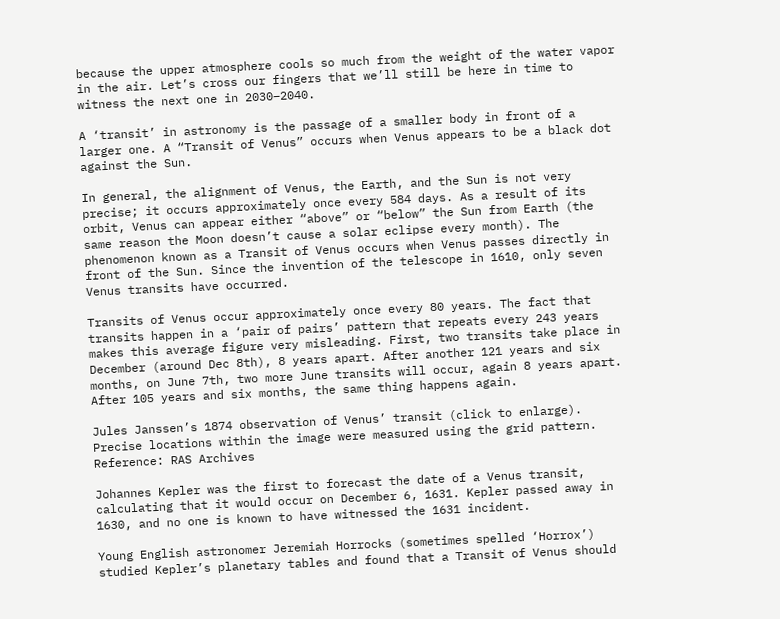because the upper atmosphere cools so much from the weight of the water vapor in the air. Let’s cross our fingers that we’ll still be here in time to witness the next one in 2030–2040.

A ‘transit’ in astronomy is the passage of a smaller body in front of a larger one. A “Transit of Venus” occurs when Venus appears to be a black dot against the Sun.

In general, the alignment of Venus, the Earth, and the Sun is not very precise; it occurs approximately once every 584 days. As a result of its orbit, Venus can appear either “above” or “below” the Sun from Earth (the same reason the Moon doesn’t cause a solar eclipse every month). The phenomenon known as a Transit of Venus occurs when Venus passes directly in front of the Sun. Since the invention of the telescope in 1610, only seven Venus transits have occurred.

Transits of Venus occur approximately once every 80 years. The fact that transits happen in a ‘pair of pairs’ pattern that repeats every 243 years makes this average figure very misleading. First, two transits take place in December (around Dec 8th), 8 years apart. After another 121 years and six months, on June 7th, two more June transits will occur, again 8 years apart. After 105 years and six months, the same thing happens again.

Jules Janssen’s 1874 observation of Venus’ transit (click to enlarge). Precise locations within the image were measured using the grid pattern. Reference: RAS Archives

Johannes Kepler was the first to forecast the date of a Venus transit, calculating that it would occur on December 6, 1631. Kepler passed away in 1630, and no one is known to have witnessed the 1631 incident.

Young English astronomer Jeremiah Horrocks (sometimes spelled ‘Horrox’) studied Kepler’s planetary tables and found that a Transit of Venus should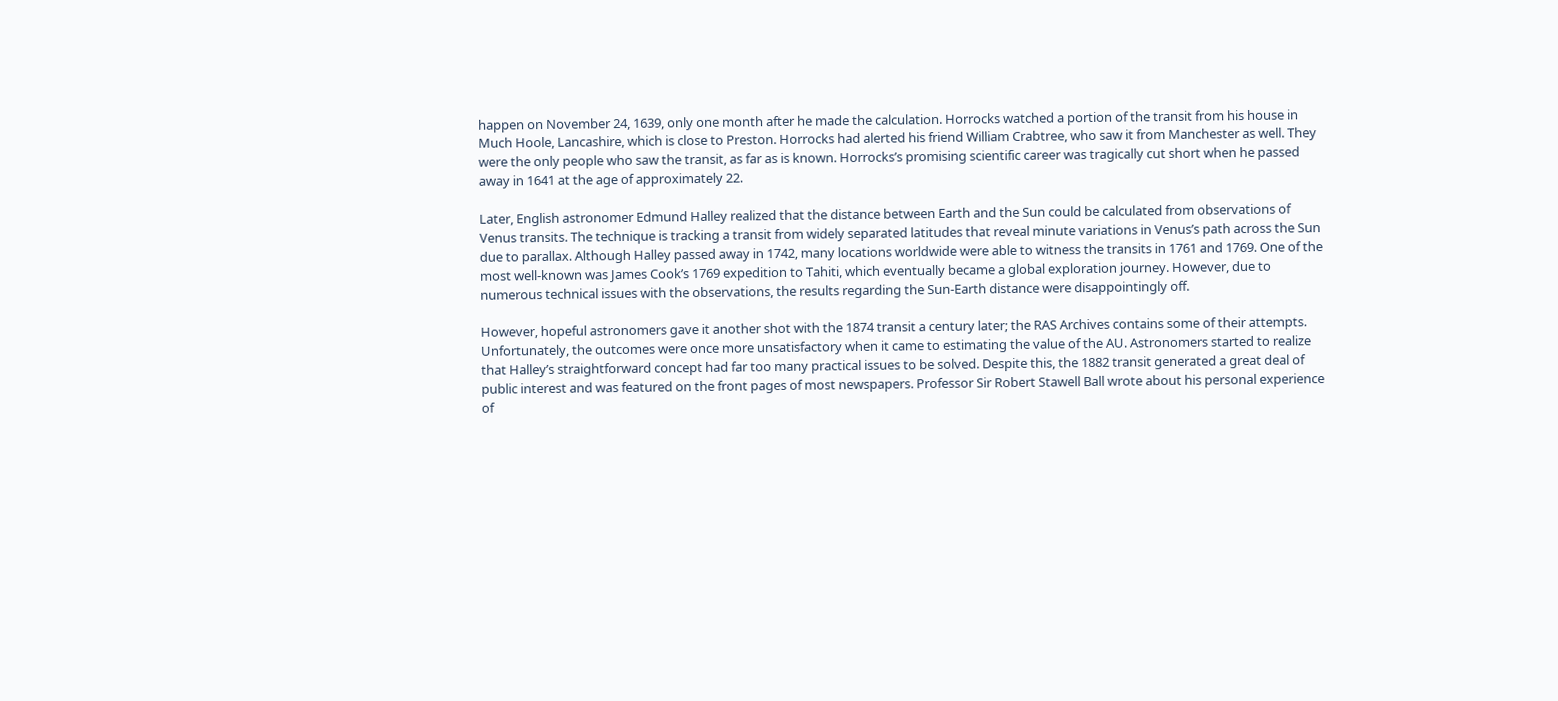happen on November 24, 1639, only one month after he made the calculation. Horrocks watched a portion of the transit from his house in Much Hoole, Lancashire, which is close to Preston. Horrocks had alerted his friend William Crabtree, who saw it from Manchester as well. They were the only people who saw the transit, as far as is known. Horrocks’s promising scientific career was tragically cut short when he passed away in 1641 at the age of approximately 22.

Later, English astronomer Edmund Halley realized that the distance between Earth and the Sun could be calculated from observations of Venus transits. The technique is tracking a transit from widely separated latitudes that reveal minute variations in Venus’s path across the Sun due to parallax. Although Halley passed away in 1742, many locations worldwide were able to witness the transits in 1761 and 1769. One of the most well-known was James Cook’s 1769 expedition to Tahiti, which eventually became a global exploration journey. However, due to numerous technical issues with the observations, the results regarding the Sun-Earth distance were disappointingly off.

However, hopeful astronomers gave it another shot with the 1874 transit a century later; the RAS Archives contains some of their attempts. Unfortunately, the outcomes were once more unsatisfactory when it came to estimating the value of the AU. Astronomers started to realize that Halley’s straightforward concept had far too many practical issues to be solved. Despite this, the 1882 transit generated a great deal of public interest and was featured on the front pages of most newspapers. Professor Sir Robert Stawell Ball wrote about his personal experience of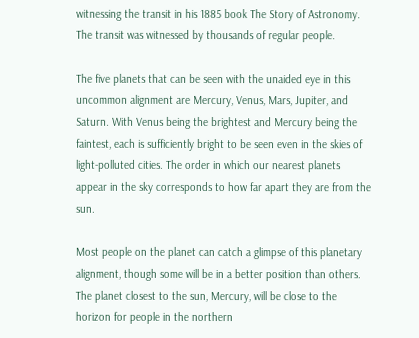witnessing the transit in his 1885 book The Story of Astronomy. The transit was witnessed by thousands of regular people.

The five planets that can be seen with the unaided eye in this uncommon alignment are Mercury, Venus, Mars, Jupiter, and Saturn. With Venus being the brightest and Mercury being the faintest, each is sufficiently bright to be seen even in the skies of light-polluted cities. The order in which our nearest planets appear in the sky corresponds to how far apart they are from the sun.

Most people on the planet can catch a glimpse of this planetary alignment, though some will be in a better position than others. The planet closest to the sun, Mercury, will be close to the horizon for people in the northern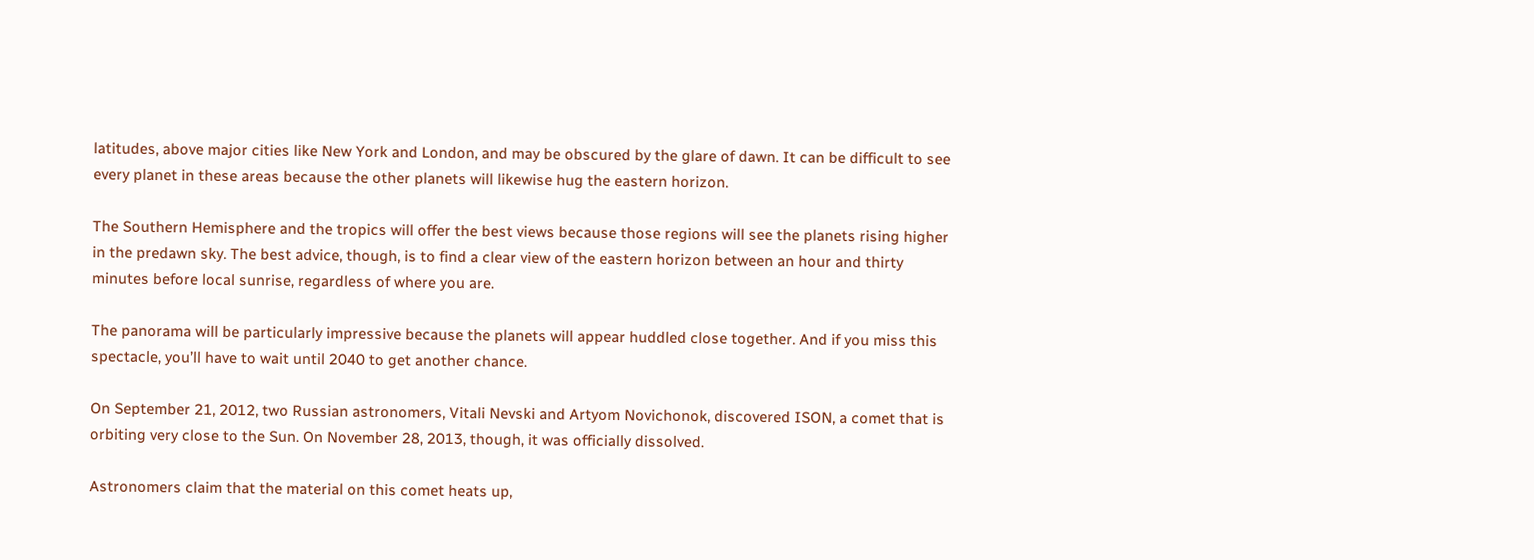latitudes, above major cities like New York and London, and may be obscured by the glare of dawn. It can be difficult to see every planet in these areas because the other planets will likewise hug the eastern horizon.

The Southern Hemisphere and the tropics will offer the best views because those regions will see the planets rising higher in the predawn sky. The best advice, though, is to find a clear view of the eastern horizon between an hour and thirty minutes before local sunrise, regardless of where you are.

The panorama will be particularly impressive because the planets will appear huddled close together. And if you miss this spectacle, you’ll have to wait until 2040 to get another chance.

On September 21, 2012, two Russian astronomers, Vitali Nevski and Artyom Novichonok, discovered ISON, a comet that is orbiting very close to the Sun. On November 28, 2013, though, it was officially dissolved.

Astronomers claim that the material on this comet heats up,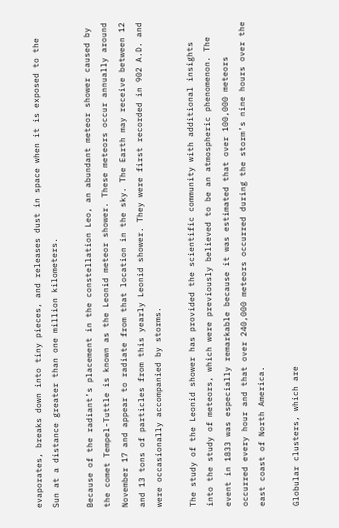evaporates, breaks down into tiny pieces, and releases dust in space when it is exposed to the Sun at a distance greater than one million kilometers.

Because of the radiant’s placement in the constellation Leo, an abundant meteor shower caused by the comet Tempel-Tuttle is known as the Leonid meteor shower. These meteors occur annually around November 17 and appear to radiate from that location in the sky. The Earth may receive between 12 and 13 tons of particles from this yearly Leonid shower. They were first recorded in 902 A.D. and were occasionally accompanied by storms.

The study of the Leonid shower has provided the scientific community with additional insights into the study of meteors, which were previously believed to be an atmospheric phenomenon. The event in 1833 was especially remarkable because it was estimated that over 100,000 meteors occurred every hour and that over 240,000 meteors occurred during the storm’s nine hours over the east coast of North America.

Globular clusters, which are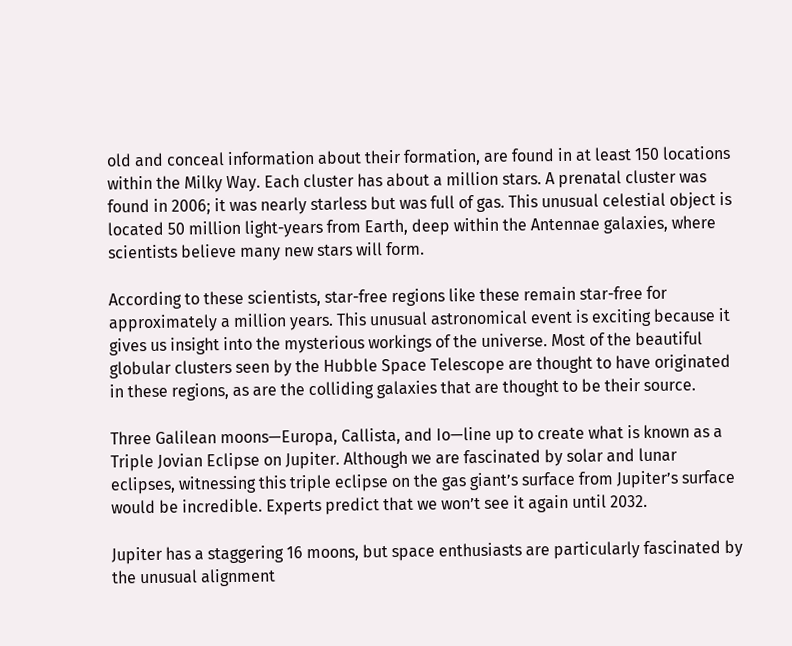old and conceal information about their formation, are found in at least 150 locations within the Milky Way. Each cluster has about a million stars. A prenatal cluster was found in 2006; it was nearly starless but was full of gas. This unusual celestial object is located 50 million light-years from Earth, deep within the Antennae galaxies, where scientists believe many new stars will form.

According to these scientists, star-free regions like these remain star-free for approximately a million years. This unusual astronomical event is exciting because it gives us insight into the mysterious workings of the universe. Most of the beautiful globular clusters seen by the Hubble Space Telescope are thought to have originated in these regions, as are the colliding galaxies that are thought to be their source.

Three Galilean moons—Europa, Callista, and Io—line up to create what is known as a Triple Jovian Eclipse on Jupiter. Although we are fascinated by solar and lunar eclipses, witnessing this triple eclipse on the gas giant’s surface from Jupiter’s surface would be incredible. Experts predict that we won’t see it again until 2032.

Jupiter has a staggering 16 moons, but space enthusiasts are particularly fascinated by the unusual alignment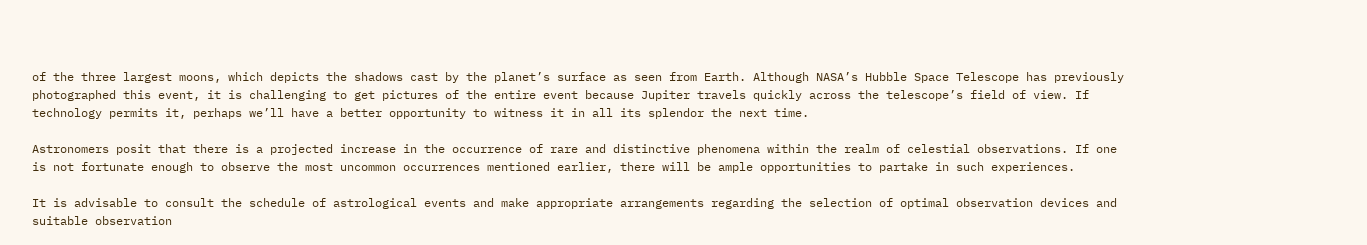of the three largest moons, which depicts the shadows cast by the planet’s surface as seen from Earth. Although NASA’s Hubble Space Telescope has previously photographed this event, it is challenging to get pictures of the entire event because Jupiter travels quickly across the telescope’s field of view. If technology permits it, perhaps we’ll have a better opportunity to witness it in all its splendor the next time.

Astronomers posit that there is a projected increase in the occurrence of rare and distinctive phenomena within the realm of celestial observations. If one is not fortunate enough to observe the most uncommon occurrences mentioned earlier, there will be ample opportunities to partake in such experiences.

It is advisable to consult the schedule of astrological events and make appropriate arrangements regarding the selection of optimal observation devices and suitable observation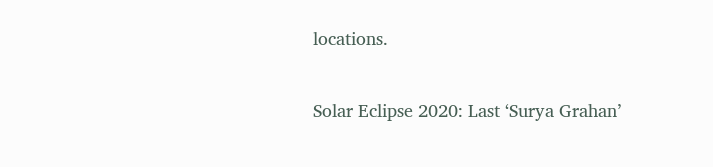locations.

Solar Eclipse 2020: Last ‘Surya Grahan’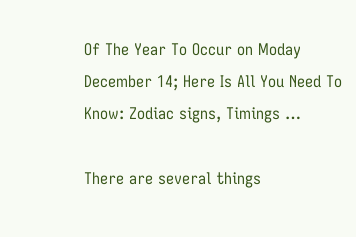Of The Year To Occur on Moday December 14; Here Is All You Need To Know: Zodiac signs, Timings …

There are several things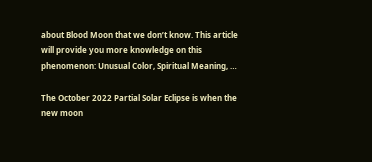about Blood Moon that we don’t know. This article will provide you more knowledge on this phenomenon: Unusual Color, Spiritual Meaning, …

The October 2022 Partial Solar Eclipse is when the new moon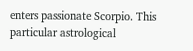enters passionate Scorpio. This particular astrological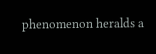phenomenon heralds a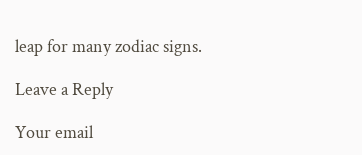leap for many zodiac signs.

Leave a Reply

Your email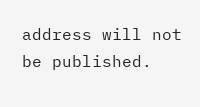address will not be published.